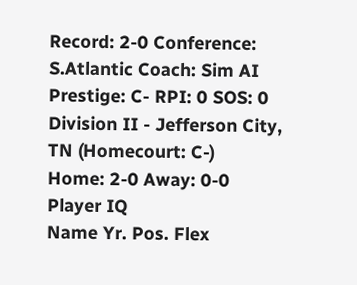Record: 2-0 Conference: S.Atlantic Coach: Sim AI Prestige: C- RPI: 0 SOS: 0
Division II - Jefferson City, TN (Homecourt: C-)
Home: 2-0 Away: 0-0
Player IQ
Name Yr. Pos. Flex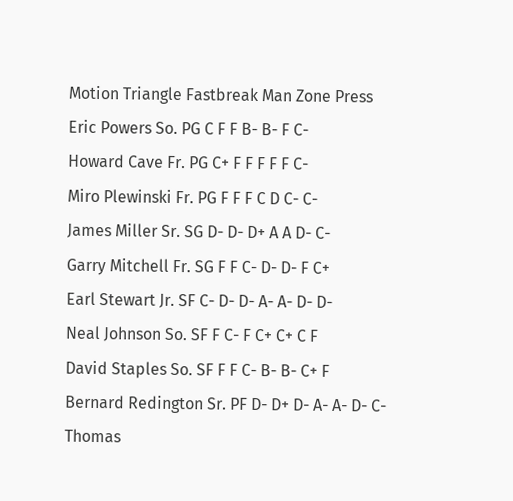Motion Triangle Fastbreak Man Zone Press
Eric Powers So. PG C F F B- B- F C-
Howard Cave Fr. PG C+ F F F F F C-
Miro Plewinski Fr. PG F F F C D C- C-
James Miller Sr. SG D- D- D+ A A D- C-
Garry Mitchell Fr. SG F F C- D- D- F C+
Earl Stewart Jr. SF C- D- D- A- A- D- D-
Neal Johnson So. SF F C- F C+ C+ C F
David Staples So. SF F F C- B- B- C+ F
Bernard Redington Sr. PF D- D+ D- A- A- D- C-
Thomas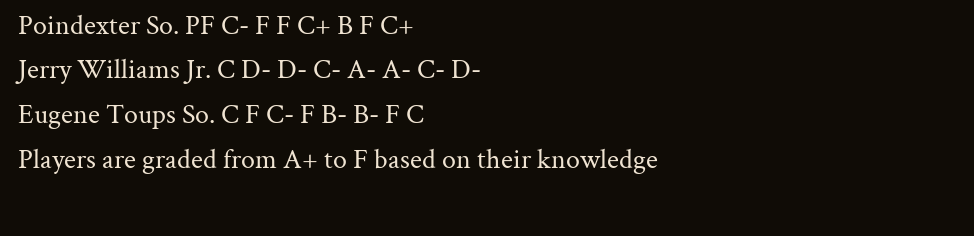Poindexter So. PF C- F F C+ B F C+
Jerry Williams Jr. C D- D- C- A- A- C- D-
Eugene Toups So. C F C- F B- B- F C
Players are graded from A+ to F based on their knowledge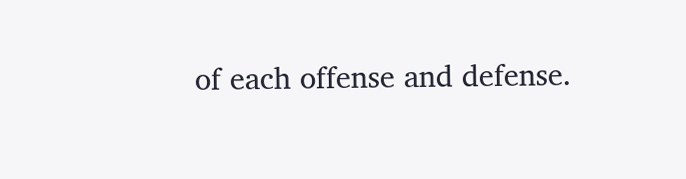of each offense and defense.